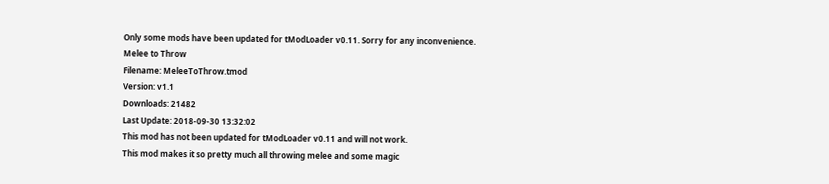Only some mods have been updated for tModLoader v0.11. Sorry for any inconvenience.
Melee to Throw
Filename: MeleeToThrow.tmod
Version: v1.1
Downloads: 21482
Last Update: 2018-09-30 13:32:02
This mod has not been updated for tModLoader v0.11 and will not work.
This mod makes it so pretty much all throwing melee and some magic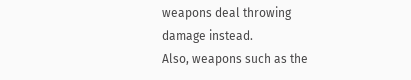weapons deal throwing damage instead.
Also, weapons such as the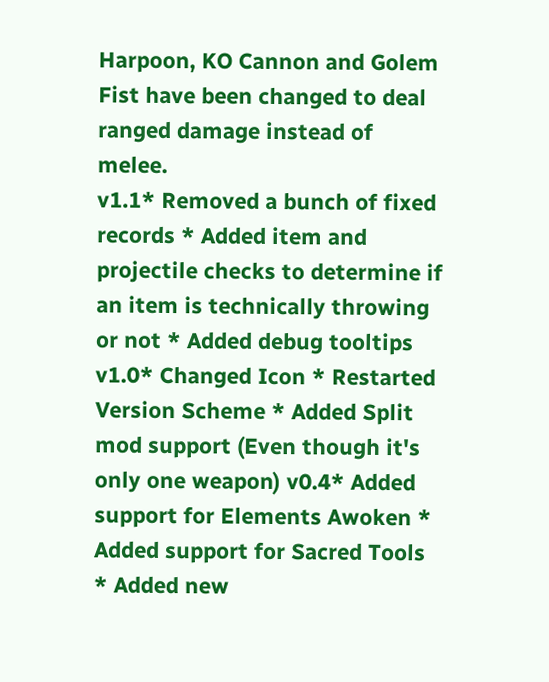Harpoon, KO Cannon and Golem Fist have been changed to deal ranged damage instead of melee.
v1.1* Removed a bunch of fixed records * Added item and projectile checks to determine if an item is technically throwing or not * Added debug tooltips v1.0* Changed Icon * Restarted Version Scheme * Added Split mod support (Even though it's only one weapon) v0.4* Added support for Elements Awoken * Added support for Sacred Tools * Added new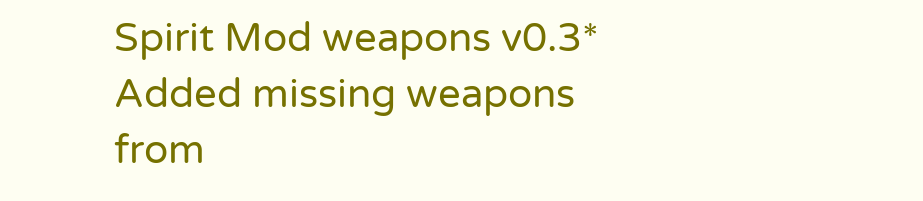Spirit Mod weapons v0.3* Added missing weapons from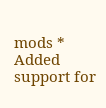mods * Added support for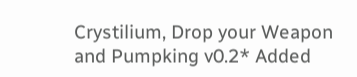Crystilium, Drop your Weapon and Pumpking v0.2* Added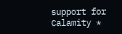support for Calamity *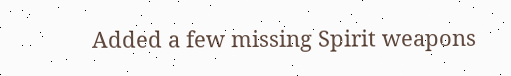Added a few missing Spirit weapons